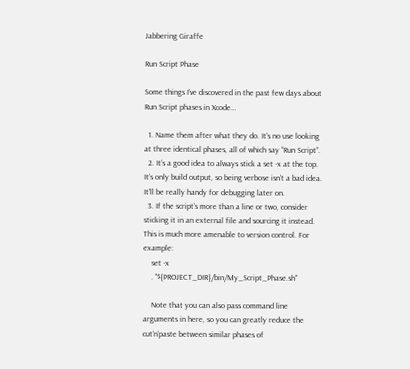Jabbering Giraffe

Run Script Phase

Some things I’ve discovered in the past few days about Run Script phases in Xcode…

  1. Name them after what they do. It’s no use looking at three identical phases, all of which say “Run Script”.
  2. It’s a good idea to always stick a set -x at the top. It’s only build output, so being verbose isn’t a bad idea. It’ll be really handy for debugging later on.
  3. If the script’s more than a line or two, consider sticking it in an external file and sourcing it instead. This is much more amenable to version control. For example:
    set -x
    . "${PROJECT_DIR}/bin/My_Script_Phase.sh"

    Note that you can also pass command line arguments in here, so you can greatly reduce the cut’n’paste between similar phases of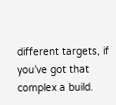different targets, if you’ve got that complex a build.